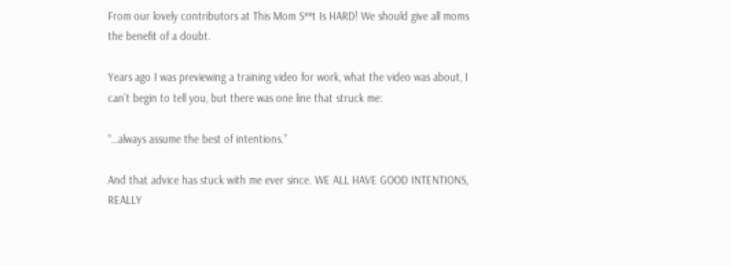From our lovely contributors at This Mom S**t Is HARD! We should give all moms the benefit of a doubt.

Years ago I was previewing a training video for work, what the video was about, I can’t begin to tell you, but there was one line that struck me:

“…always assume the best of intentions.”

And that advice has stuck with me ever since. WE ALL HAVE GOOD INTENTIONS, REALLY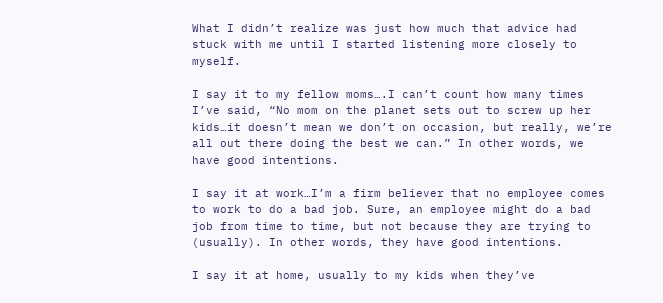What I didn’t realize was just how much that advice had stuck with me until I started listening more closely to myself.

I say it to my fellow moms….I can’t count how many times I’ve said, “No mom on the planet sets out to screw up her kids…it doesn’t mean we don’t on occasion, but really, we’re all out there doing the best we can.” In other words, we have good intentions.

I say it at work…I’m a firm believer that no employee comes to work to do a bad job. Sure, an employee might do a bad job from time to time, but not because they are trying to (usually). In other words, they have good intentions.

I say it at home, usually to my kids when they’ve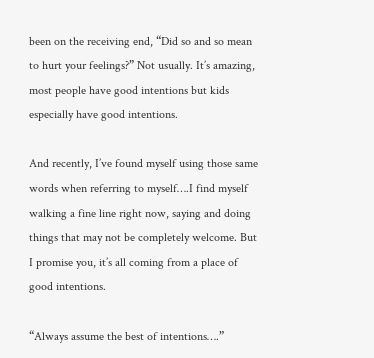been on the receiving end, “Did so and so mean to hurt your feelings?” Not usually. It’s amazing, most people have good intentions but kids especially have good intentions.

And recently, I’ve found myself using those same words when referring to myself….I find myself walking a fine line right now, saying and doing things that may not be completely welcome. But I promise you, it’s all coming from a place of good intentions.

“Always assume the best of intentions….”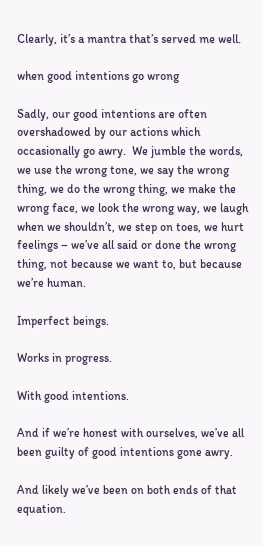Clearly, it’s a mantra that’s served me well.

when good intentions go wrong

Sadly, our good intentions are often overshadowed by our actions which occasionally go awry.  We jumble the words, we use the wrong tone, we say the wrong thing, we do the wrong thing, we make the wrong face, we look the wrong way, we laugh when we shouldn’t, we step on toes, we hurt feelings – we’ve all said or done the wrong thing, not because we want to, but because we’re human.

Imperfect beings.

Works in progress.

With good intentions.

And if we’re honest with ourselves, we’ve all been guilty of good intentions gone awry.

And likely we’ve been on both ends of that equation.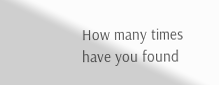How many times have you found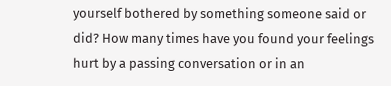yourself bothered by something someone said or did? How many times have you found your feelings hurt by a passing conversation or in an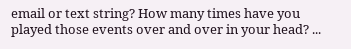email or text string? How many times have you played those events over and over in your head? ...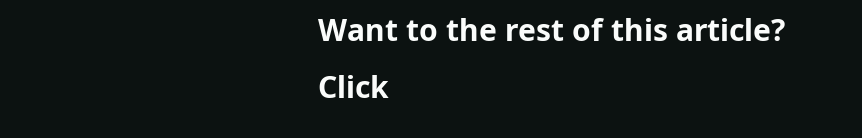Want to the rest of this article? Click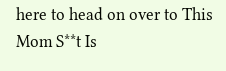here to head on over to This Mom S**t Is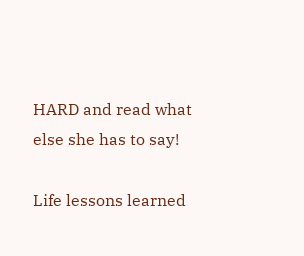HARD and read what else she has to say!

Life lessons learned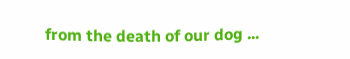from the death of our dog ...